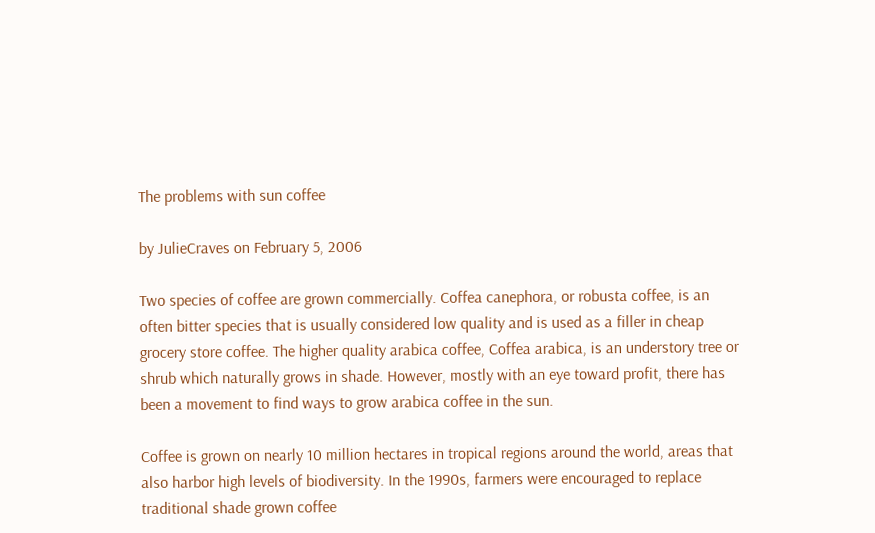The problems with sun coffee

by JulieCraves on February 5, 2006

Two species of coffee are grown commercially. Coffea canephora, or robusta coffee, is an often bitter species that is usually considered low quality and is used as a filler in cheap grocery store coffee. The higher quality arabica coffee, Coffea arabica, is an understory tree or shrub which naturally grows in shade. However, mostly with an eye toward profit, there has been a movement to find ways to grow arabica coffee in the sun.

Coffee is grown on nearly 10 million hectares in tropical regions around the world, areas that also harbor high levels of biodiversity. In the 1990s, farmers were encouraged to replace traditional shade grown coffee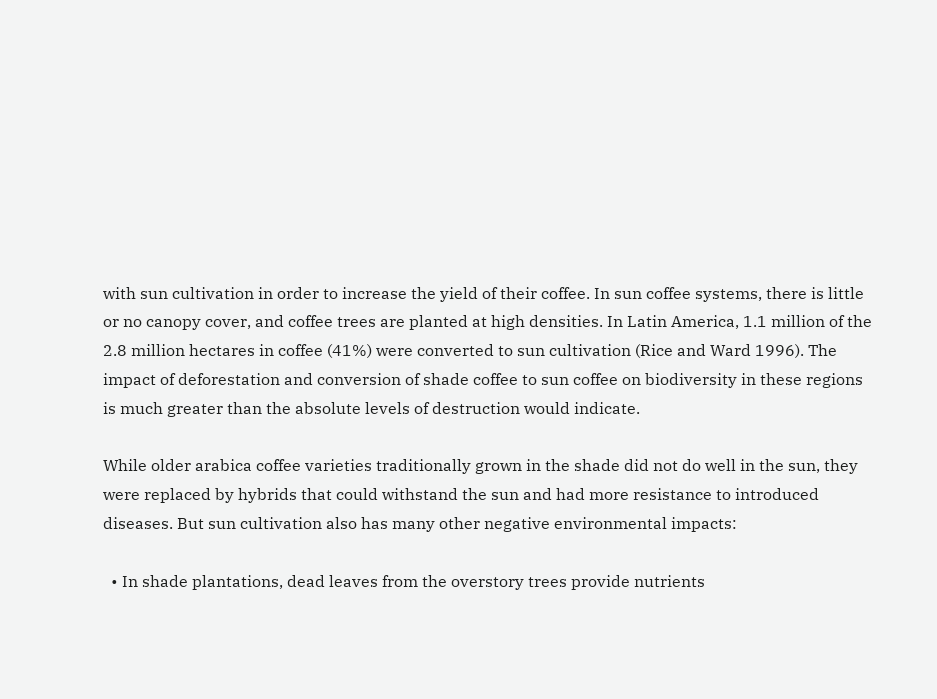with sun cultivation in order to increase the yield of their coffee. In sun coffee systems, there is little or no canopy cover, and coffee trees are planted at high densities. In Latin America, 1.1 million of the 2.8 million hectares in coffee (41%) were converted to sun cultivation (Rice and Ward 1996). The impact of deforestation and conversion of shade coffee to sun coffee on biodiversity in these regions is much greater than the absolute levels of destruction would indicate.

While older arabica coffee varieties traditionally grown in the shade did not do well in the sun, they were replaced by hybrids that could withstand the sun and had more resistance to introduced diseases. But sun cultivation also has many other negative environmental impacts:

  • In shade plantations, dead leaves from the overstory trees provide nutrients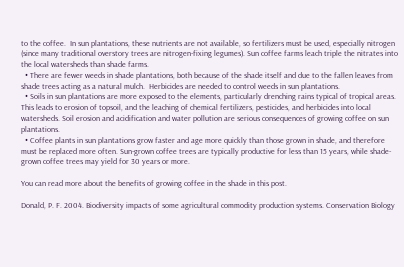to the coffee.  In sun plantations, these nutrients are not available, so fertilizers must be used, especially nitrogen (since many traditional overstory trees are nitrogen-fixing legumes). Sun coffee farms leach triple the nitrates into the local watersheds than shade farms.
  • There are fewer weeds in shade plantations, both because of the shade itself and due to the fallen leaves from shade trees acting as a natural mulch.  Herbicides are needed to control weeds in sun plantations.
  • Soils in sun plantations are more exposed to the elements, particularly drenching rains typical of tropical areas.  This leads to erosion of topsoil, and the leaching of chemical fertilizers, pesticides, and herbicides into local watersheds. Soil erosion and acidification and water pollution are serious consequences of growing coffee on sun plantations.
  • Coffee plants in sun plantations grow faster and age more quickly than those grown in shade, and therefore must be replaced more often. Sun-grown coffee trees are typically productive for less than 15 years, while shade-grown coffee trees may yield for 30 years or more.

You can read more about the benefits of growing coffee in the shade in this post.

Donald, P. F. 2004. Biodiversity impacts of some agricultural commodity production systems. Conservation Biology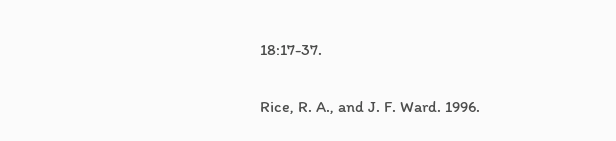18:17-37.

Rice, R. A., and J. F. Ward. 1996.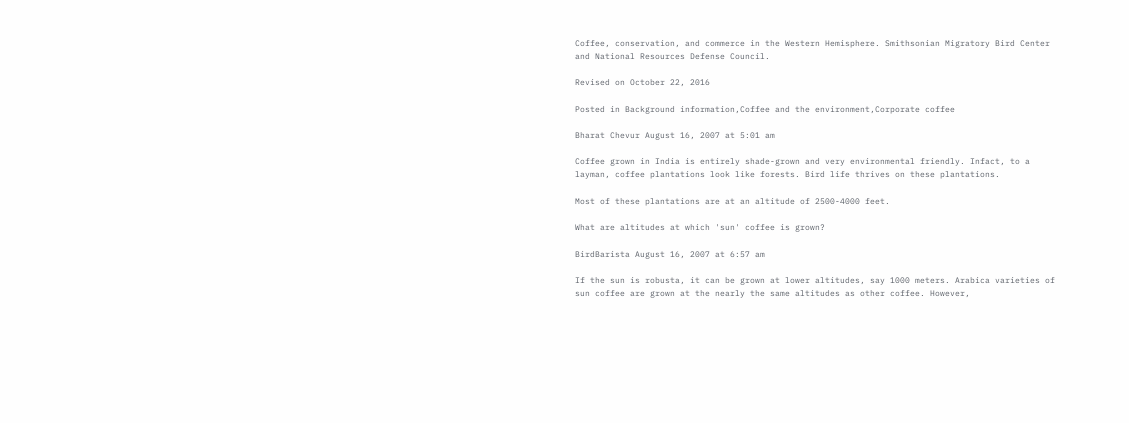Coffee, conservation, and commerce in the Western Hemisphere. Smithsonian Migratory Bird Center and National Resources Defense Council.

Revised on October 22, 2016

Posted in Background information,Coffee and the environment,Corporate coffee

Bharat Chevur August 16, 2007 at 5:01 am

Coffee grown in India is entirely shade-grown and very environmental friendly. Infact, to a layman, coffee plantations look like forests. Bird life thrives on these plantations.

Most of these plantations are at an altitude of 2500-4000 feet.

What are altitudes at which 'sun' coffee is grown?

BirdBarista August 16, 2007 at 6:57 am

If the sun is robusta, it can be grown at lower altitudes, say 1000 meters. Arabica varieties of sun coffee are grown at the nearly the same altitudes as other coffee. However,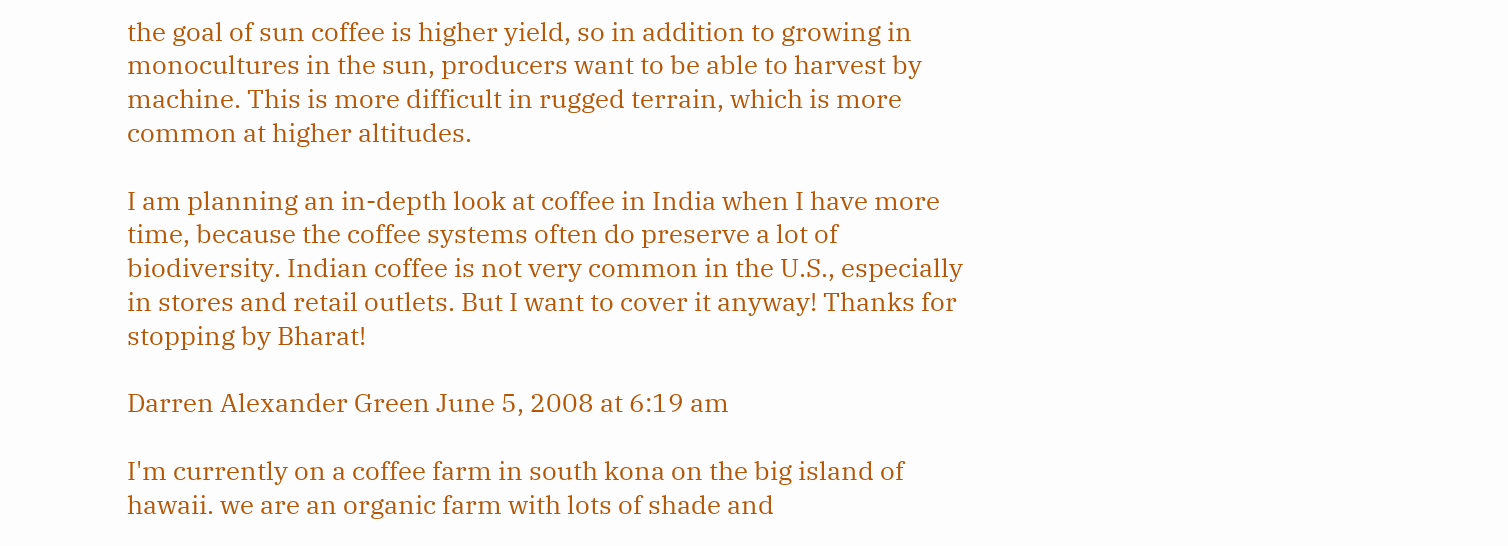the goal of sun coffee is higher yield, so in addition to growing in monocultures in the sun, producers want to be able to harvest by machine. This is more difficult in rugged terrain, which is more common at higher altitudes.

I am planning an in-depth look at coffee in India when I have more time, because the coffee systems often do preserve a lot of biodiversity. Indian coffee is not very common in the U.S., especially in stores and retail outlets. But I want to cover it anyway! Thanks for stopping by Bharat!

Darren Alexander Green June 5, 2008 at 6:19 am

I'm currently on a coffee farm in south kona on the big island of hawaii. we are an organic farm with lots of shade and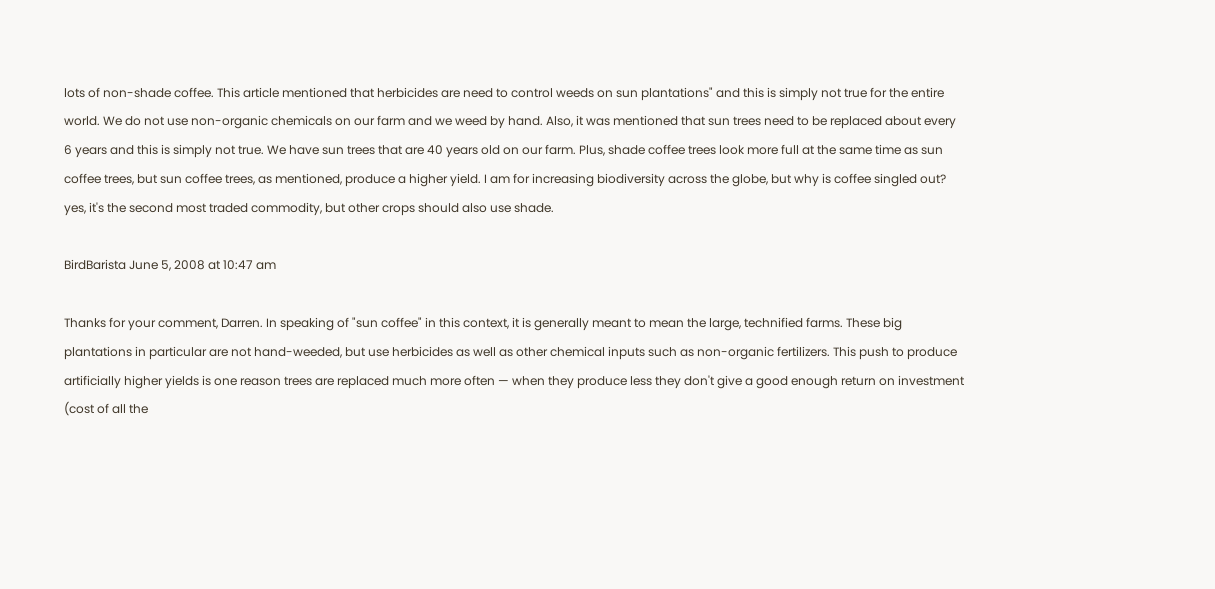lots of non-shade coffee. This article mentioned that herbicides are need to control weeds on sun plantations" and this is simply not true for the entire world. We do not use non-organic chemicals on our farm and we weed by hand. Also, it was mentioned that sun trees need to be replaced about every 6 years and this is simply not true. We have sun trees that are 40 years old on our farm. Plus, shade coffee trees look more full at the same time as sun coffee trees, but sun coffee trees, as mentioned, produce a higher yield. I am for increasing biodiversity across the globe, but why is coffee singled out? yes, it's the second most traded commodity, but other crops should also use shade.

BirdBarista June 5, 2008 at 10:47 am

Thanks for your comment, Darren. In speaking of "sun coffee" in this context, it is generally meant to mean the large, technified farms. These big plantations in particular are not hand-weeded, but use herbicides as well as other chemical inputs such as non-organic fertilizers. This push to produce artificially higher yields is one reason trees are replaced much more often — when they produce less they don't give a good enough return on investment (cost of all the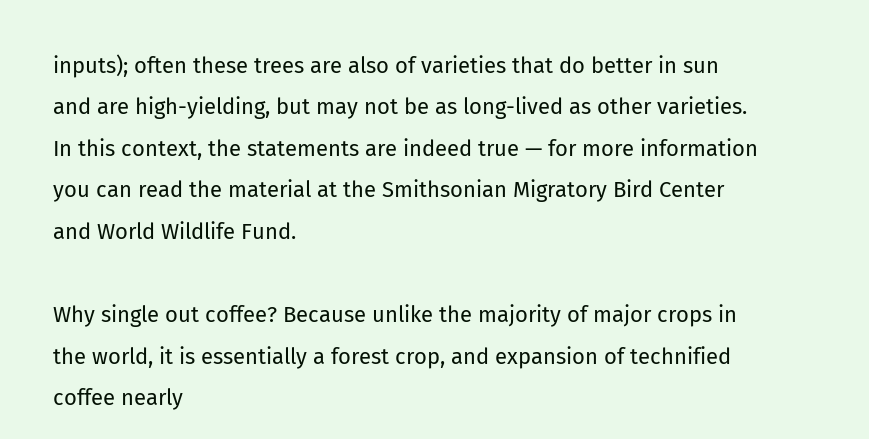inputs); often these trees are also of varieties that do better in sun and are high-yielding, but may not be as long-lived as other varieties. In this context, the statements are indeed true — for more information you can read the material at the Smithsonian Migratory Bird Center and World Wildlife Fund.

Why single out coffee? Because unlike the majority of major crops in the world, it is essentially a forest crop, and expansion of technified coffee nearly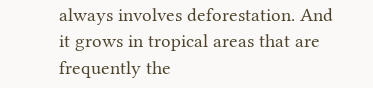always involves deforestation. And it grows in tropical areas that are frequently the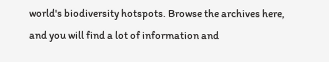world's biodiversity hotspots. Browse the archives here, and you will find a lot of information and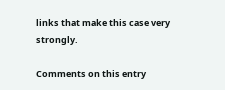links that make this case very strongly.

Comments on this entry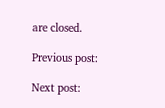are closed.

Previous post:

Next post: